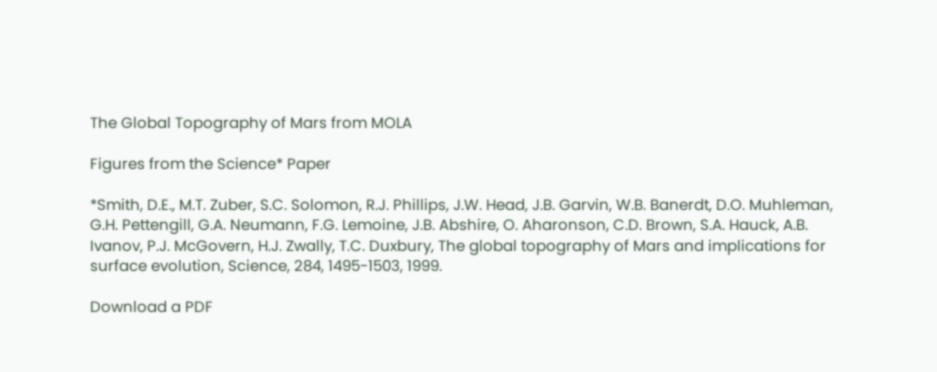The Global Topography of Mars from MOLA

Figures from the Science* Paper

*Smith, D.E., M.T. Zuber, S.C. Solomon, R.J. Phillips, J.W. Head, J.B. Garvin, W.B. Banerdt, D.O. Muhleman, G.H. Pettengill, G.A. Neumann, F.G. Lemoine, J.B. Abshire, O. Aharonson, C.D. Brown, S.A. Hauck, A.B. Ivanov, P.J. McGovern, H.J. Zwally, T.C. Duxbury, The global topography of Mars and implications for surface evolution, Science, 284, 1495-1503, 1999.

Download a PDF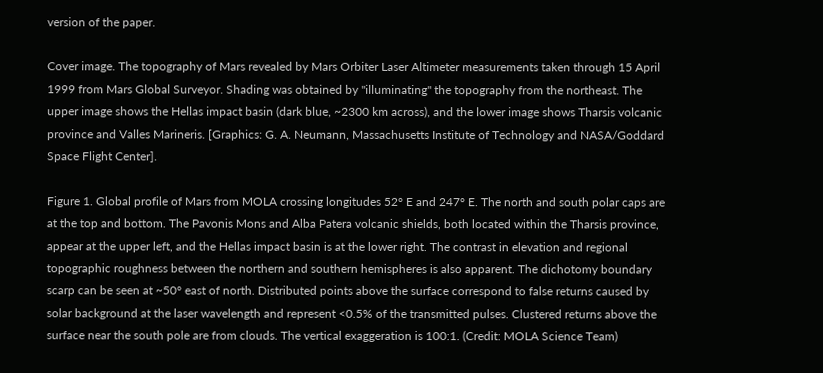version of the paper.

Cover image. The topography of Mars revealed by Mars Orbiter Laser Altimeter measurements taken through 15 April 1999 from Mars Global Surveyor. Shading was obtained by "illuminating" the topography from the northeast. The upper image shows the Hellas impact basin (dark blue, ~2300 km across), and the lower image shows Tharsis volcanic province and Valles Marineris. [Graphics: G. A. Neumann, Massachusetts Institute of Technology and NASA/Goddard Space Flight Center].

Figure 1. Global profile of Mars from MOLA crossing longitudes 52° E and 247° E. The north and south polar caps are at the top and bottom. The Pavonis Mons and Alba Patera volcanic shields, both located within the Tharsis province, appear at the upper left, and the Hellas impact basin is at the lower right. The contrast in elevation and regional topographic roughness between the northern and southern hemispheres is also apparent. The dichotomy boundary scarp can be seen at ~50° east of north. Distributed points above the surface correspond to false returns caused by solar background at the laser wavelength and represent <0.5% of the transmitted pulses. Clustered returns above the surface near the south pole are from clouds. The vertical exaggeration is 100:1. (Credit: MOLA Science Team)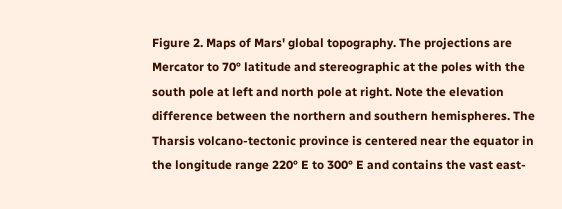Figure 2. Maps of Mars' global topography. The projections are Mercator to 70° latitude and stereographic at the poles with the south pole at left and north pole at right. Note the elevation difference between the northern and southern hemispheres. The Tharsis volcano-tectonic province is centered near the equator in the longitude range 220° E to 300° E and contains the vast east-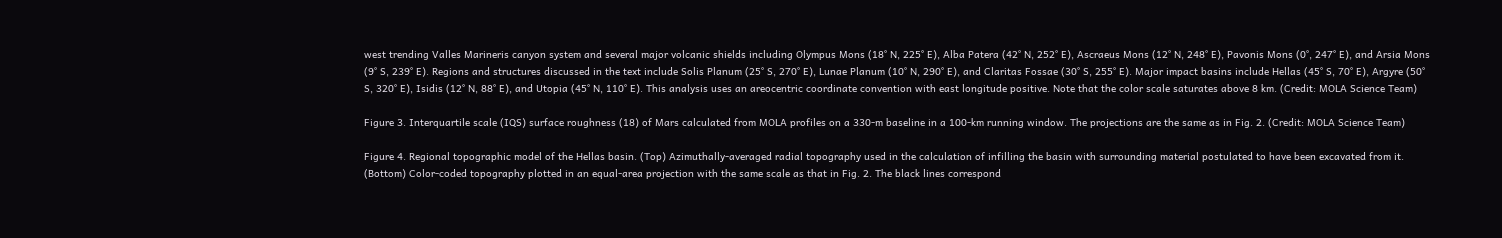west trending Valles Marineris canyon system and several major volcanic shields including Olympus Mons (18° N, 225° E), Alba Patera (42° N, 252° E), Ascraeus Mons (12° N, 248° E), Pavonis Mons (0°, 247° E), and Arsia Mons (9° S, 239° E). Regions and structures discussed in the text include Solis Planum (25° S, 270° E), Lunae Planum (10° N, 290° E), and Claritas Fossae (30° S, 255° E). Major impact basins include Hellas (45° S, 70° E), Argyre (50° S, 320° E), Isidis (12° N, 88° E), and Utopia (45° N, 110° E). This analysis uses an areocentric coordinate convention with east longitude positive. Note that the color scale saturates above 8 km. (Credit: MOLA Science Team)

Figure 3. Interquartile scale (IQS) surface roughness (18) of Mars calculated from MOLA profiles on a 330-m baseline in a 100-km running window. The projections are the same as in Fig. 2. (Credit: MOLA Science Team)

Figure 4. Regional topographic model of the Hellas basin. (Top) Azimuthally-averaged radial topography used in the calculation of infilling the basin with surrounding material postulated to have been excavated from it. (Bottom) Color-coded topography plotted in an equal-area projection with the same scale as that in Fig. 2. The black lines correspond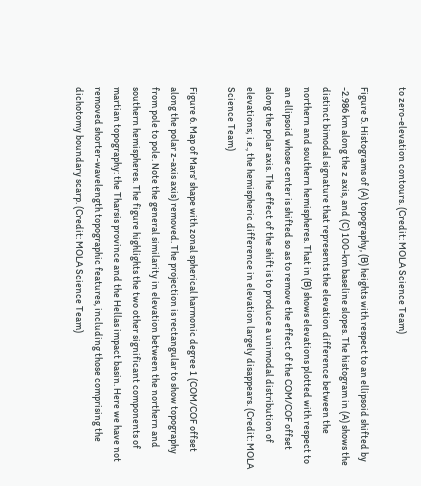to zero-elevation contours. (Credit: MOLA Science Team)

Figure 5. Histograms of (A) topography, (B) heights with respect to an ellipsoid shifted by -2.986 km along the z axis, and (C) 100-km baseline slopes. The histogram in (A) shows the distinct bimodal signature that represents the elevation difference between the northern and southern hemispheres. That in (B) shows elevations plotted with respect to an ellipsoid whose center is shifted so as to remove the effect of the COM/COF offset along the polar axis. The effect of the shift is to produce a unimodal distribution of elevations; i.e., the hemispheric difference in elevation largely disappears. (Credit: MOLA Science Team)

Figure 6. Map of Mars' shape with zonal spherical harmonic degree 1 (COM/COF offset along the polar z-axis axis) removed. The projection is rectangular to show topography from pole to pole. Note the general similarity in elevation between the northern and southern hemispheres. The figure highlights the two other significant components of martian topography: the Tharsis province and the Hellas impact basin. Here we have not removed shorter-wavelength topographic features, including those comprising the dichotomy boundary scarp. (Credit: MOLA Science Team)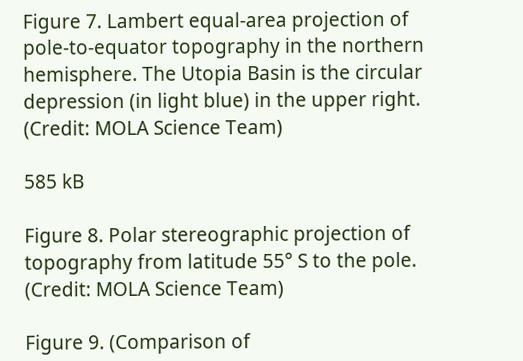Figure 7. Lambert equal-area projection of pole-to-equator topography in the northern hemisphere. The Utopia Basin is the circular depression (in light blue) in the upper right. (Credit: MOLA Science Team)

585 kB

Figure 8. Polar stereographic projection of topography from latitude 55° S to the pole. (Credit: MOLA Science Team)

Figure 9. (Comparison of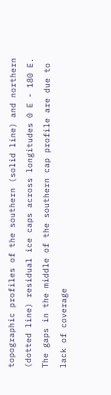topographic profiles of the southern (solid line) and northern (dotted line) residual ice caps across longitudes 0 E - 180 E. The gaps in the middle of the southern cap profile are due to lack of coverage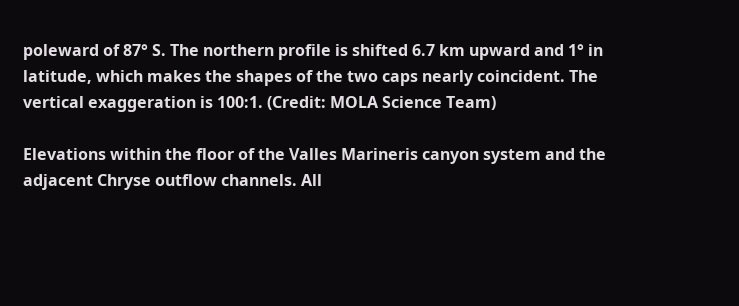poleward of 87° S. The northern profile is shifted 6.7 km upward and 1° in latitude, which makes the shapes of the two caps nearly coincident. The vertical exaggeration is 100:1. (Credit: MOLA Science Team)

Elevations within the floor of the Valles Marineris canyon system and the adjacent Chryse outflow channels. All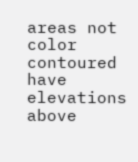areas not color contoured have elevations above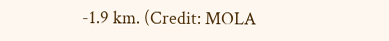-1.9 km. (Credit: MOLA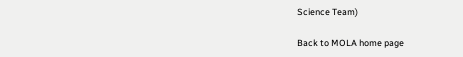Science Team)

Back to MOLA home page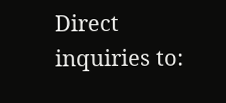Direct inquiries to: